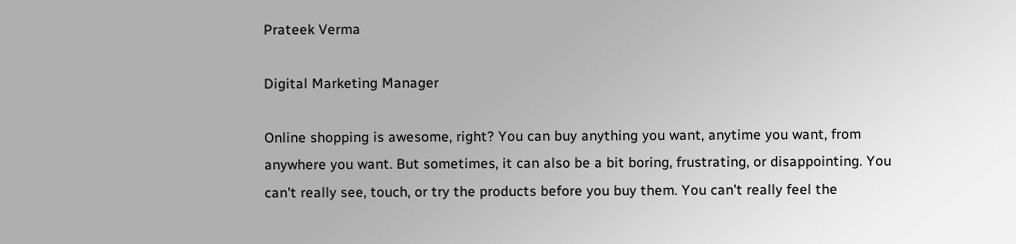Prateek Verma

Digital Marketing Manager

Online shopping is awesome, right? You can buy anything you want, anytime you want, from anywhere you want. But sometimes, it can also be a bit boring, frustrating, or disappointing. You can't really see, touch, or try the products before you buy them. You can't really feel the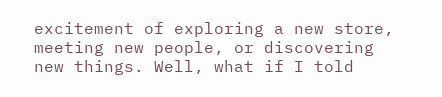excitement of exploring a new store, meeting new people, or discovering new things. Well, what if I told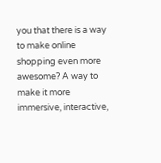you that there is a way to make online shopping even more awesome? A way to make it more immersive, interactive,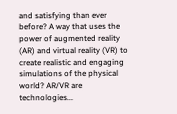and satisfying than ever before? A way that uses the power of augmented reality (AR) and virtual reality (VR) to create realistic and engaging simulations of the physical world? AR/VR are technologies...